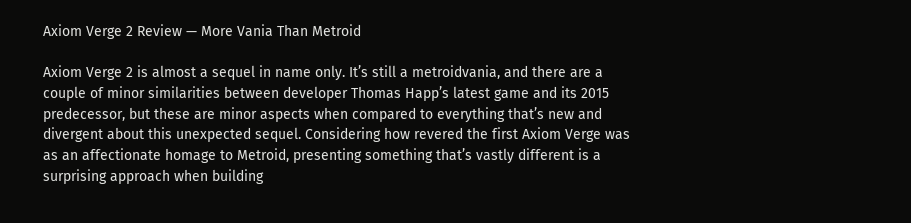Axiom Verge 2 Review — More Vania Than Metroid

Axiom Verge 2 is almost a sequel in name only. It’s still a metroidvania, and there are a couple of minor similarities between developer Thomas Happ’s latest game and its 2015 predecessor, but these are minor aspects when compared to everything that’s new and divergent about this unexpected sequel. Considering how revered the first Axiom Verge was as an affectionate homage to Metroid, presenting something that’s vastly different is a surprising approach when building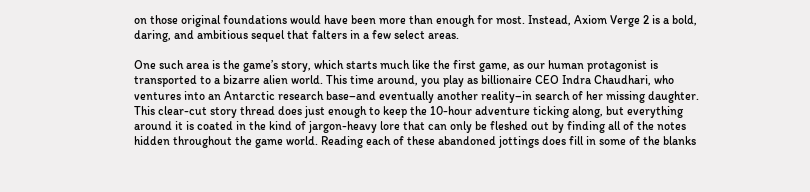on those original foundations would have been more than enough for most. Instead, Axiom Verge 2 is a bold, daring, and ambitious sequel that falters in a few select areas.

One such area is the game’s story, which starts much like the first game, as our human protagonist is transported to a bizarre alien world. This time around, you play as billionaire CEO Indra Chaudhari, who ventures into an Antarctic research base–and eventually another reality–in search of her missing daughter. This clear-cut story thread does just enough to keep the 10-hour adventure ticking along, but everything around it is coated in the kind of jargon-heavy lore that can only be fleshed out by finding all of the notes hidden throughout the game world. Reading each of these abandoned jottings does fill in some of the blanks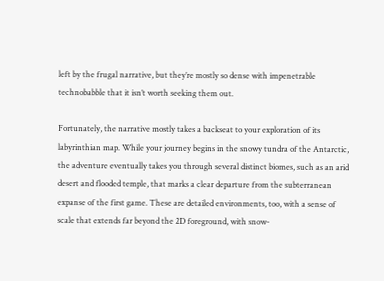left by the frugal narrative, but they’re mostly so dense with impenetrable technobabble that it isn’t worth seeking them out.

Fortunately, the narrative mostly takes a backseat to your exploration of its labyrinthian map. While your journey begins in the snowy tundra of the Antarctic, the adventure eventually takes you through several distinct biomes, such as an arid desert and flooded temple, that marks a clear departure from the subterranean expanse of the first game. These are detailed environments, too, with a sense of scale that extends far beyond the 2D foreground, with snow-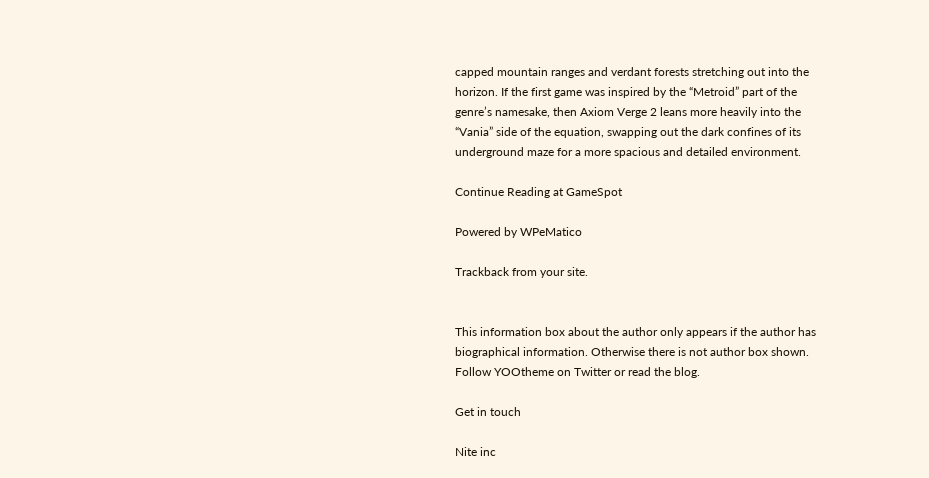capped mountain ranges and verdant forests stretching out into the horizon. If the first game was inspired by the “Metroid” part of the genre’s namesake, then Axiom Verge 2 leans more heavily into the “Vania” side of the equation, swapping out the dark confines of its underground maze for a more spacious and detailed environment.

Continue Reading at GameSpot

Powered by WPeMatico

Trackback from your site.


This information box about the author only appears if the author has biographical information. Otherwise there is not author box shown. Follow YOOtheme on Twitter or read the blog.

Get in touch

Nite inc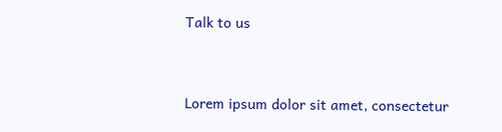Talk to us


Lorem ipsum dolor sit amet, consectetur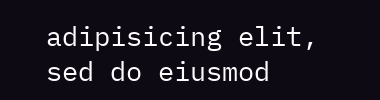adipisicing elit, sed do eiusmod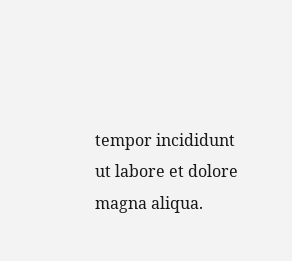tempor incididunt ut labore et dolore magna aliqua.